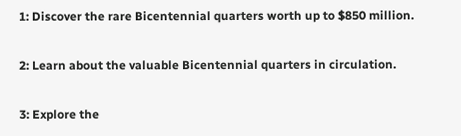1: Discover the rare Bicentennial quarters worth up to $850 million.

2: Learn about the valuable Bicentennial quarters in circulation.

3: Explore the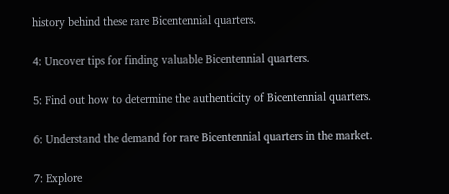history behind these rare Bicentennial quarters.

4: Uncover tips for finding valuable Bicentennial quarters.

5: Find out how to determine the authenticity of Bicentennial quarters.

6: Understand the demand for rare Bicentennial quarters in the market.

7: Explore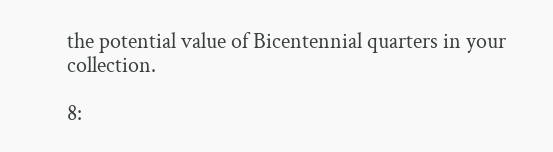the potential value of Bicentennial quarters in your collection.

8: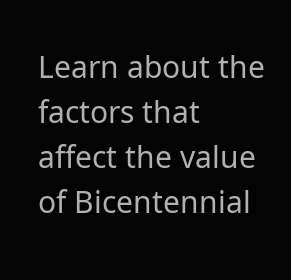Learn about the factors that affect the value of Bicentennial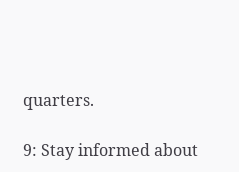quarters.

9: Stay informed about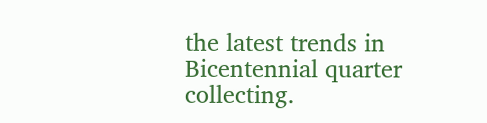the latest trends in Bicentennial quarter collecting.